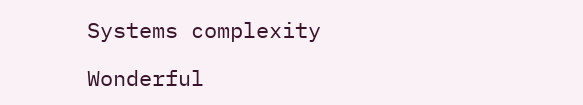Systems complexity

Wonderful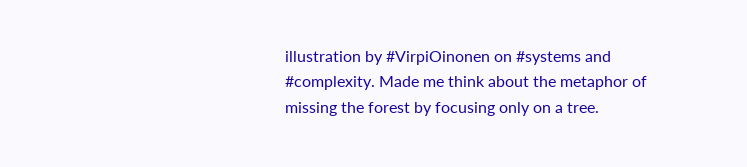illustration by #VirpiOinonen on #systems and #complexity. Made me think about the metaphor of missing the forest by focusing only on a tree.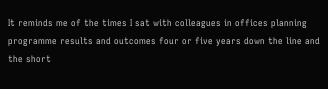It reminds me of the times I sat with colleagues in offices planning programme results and outcomes four or five years down the line and the short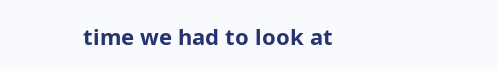time we had to look at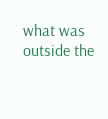what was outside the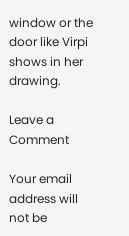window or the door like Virpi shows in her drawing.

Leave a Comment

Your email address will not be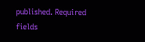published. Required fields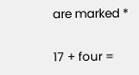are marked *

17 + four =